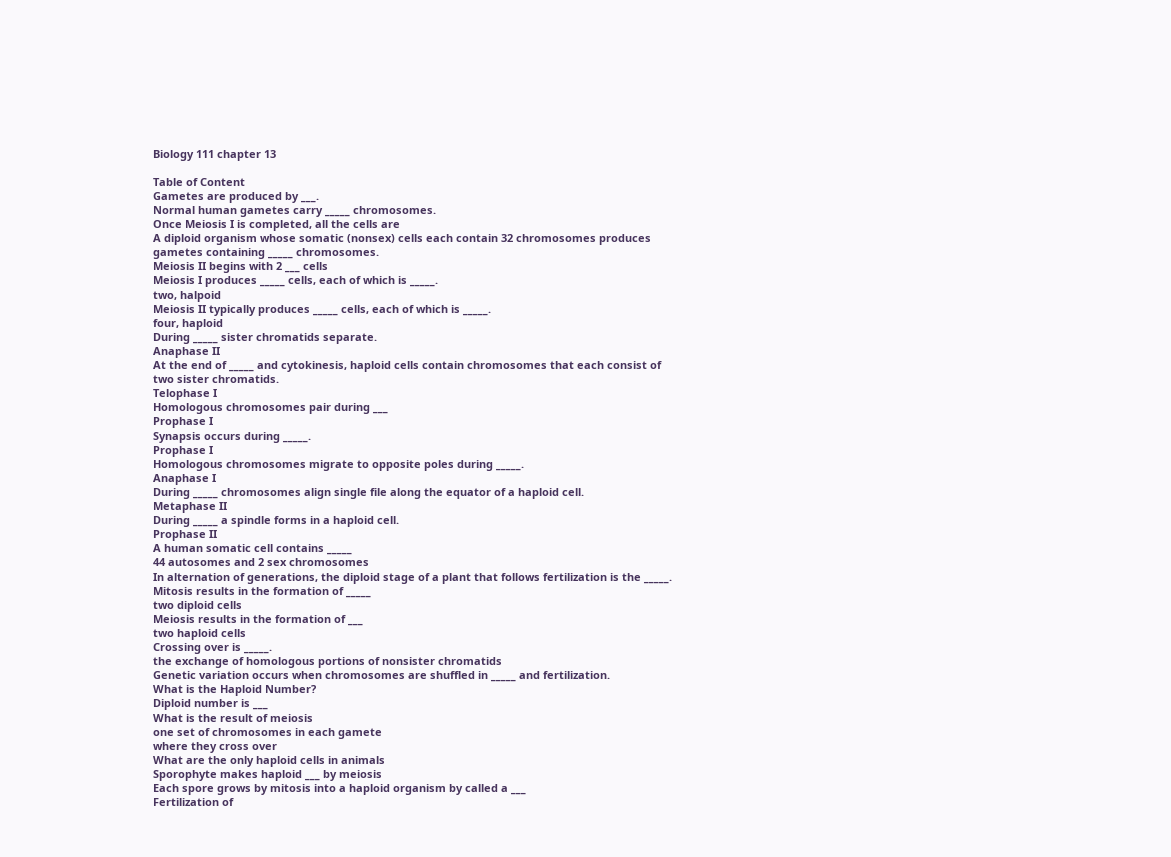Biology 111 chapter 13

Table of Content
Gametes are produced by ___.
Normal human gametes carry _____ chromosomes.
Once Meiosis I is completed, all the cells are
A diploid organism whose somatic (nonsex) cells each contain 32 chromosomes produces gametes containing _____ chromosomes.
Meiosis II begins with 2 ___ cells
Meiosis I produces _____ cells, each of which is _____.
two, halpoid
Meiosis II typically produces _____ cells, each of which is _____.
four, haploid
During _____ sister chromatids separate.
Anaphase II
At the end of _____ and cytokinesis, haploid cells contain chromosomes that each consist of two sister chromatids.
Telophase I
Homologous chromosomes pair during ___
Prophase I
Synapsis occurs during _____.
Prophase I
Homologous chromosomes migrate to opposite poles during _____.
Anaphase I
During _____ chromosomes align single file along the equator of a haploid cell.
Metaphase II
During _____ a spindle forms in a haploid cell.
Prophase II
A human somatic cell contains _____
44 autosomes and 2 sex chromosomes
In alternation of generations, the diploid stage of a plant that follows fertilization is the _____.
Mitosis results in the formation of _____
two diploid cells
Meiosis results in the formation of ___
two haploid cells
Crossing over is _____.
the exchange of homologous portions of nonsister chromatids
Genetic variation occurs when chromosomes are shuffled in _____ and fertilization.
What is the Haploid Number?
Diploid number is ___
What is the result of meiosis
one set of chromosomes in each gamete
where they cross over
What are the only haploid cells in animals
Sporophyte makes haploid ___ by meiosis
Each spore grows by mitosis into a haploid organism by called a ___
Fertilization of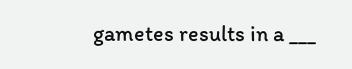gametes results in a ___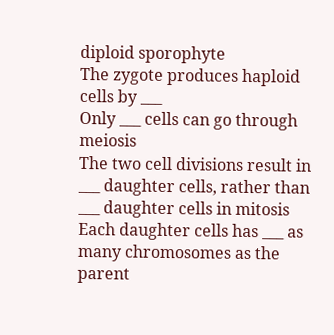diploid sporophyte
The zygote produces haploid cells by ___
Only ___ cells can go through meiosis
The two cell divisions result in ___ daughter cells, rather than ___ daughter cells in mitosis
Each daughter cells has ___ as many chromosomes as the parent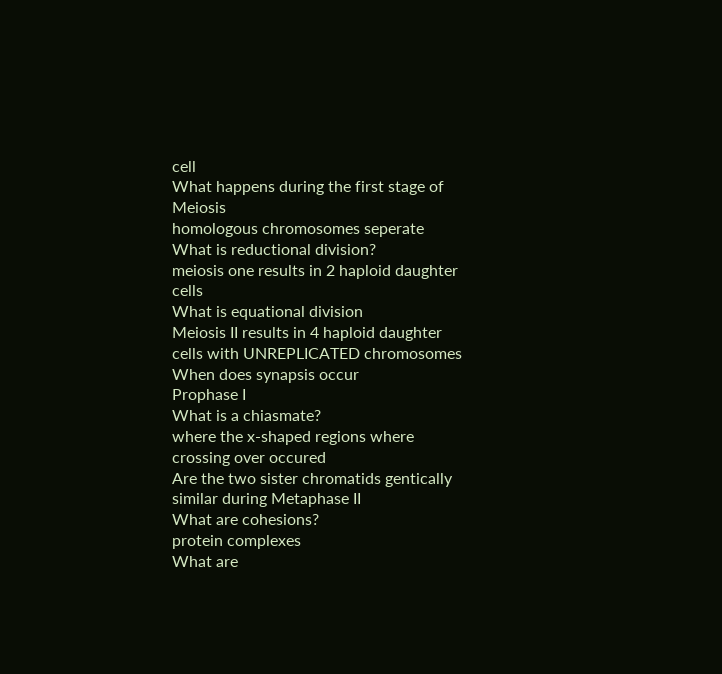cell
What happens during the first stage of Meiosis
homologous chromosomes seperate
What is reductional division?
meiosis one results in 2 haploid daughter cells
What is equational division
Meiosis II results in 4 haploid daughter cells with UNREPLICATED chromosomes
When does synapsis occur
Prophase I
What is a chiasmate?
where the x-shaped regions where crossing over occured
Are the two sister chromatids gentically similar during Metaphase II
What are cohesions?
protein complexes
What are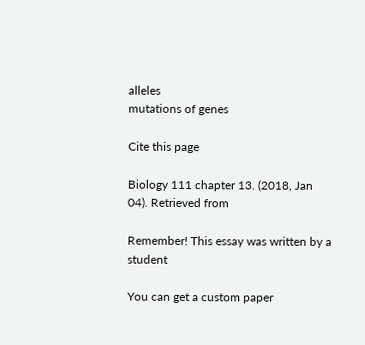alleles
mutations of genes

Cite this page

Biology 111 chapter 13. (2018, Jan 04). Retrieved from

Remember! This essay was written by a student

You can get a custom paper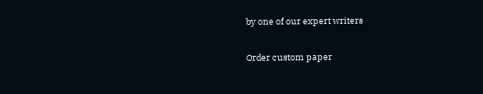by one of our expert writers

Order custom paper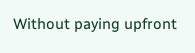Without paying upfront